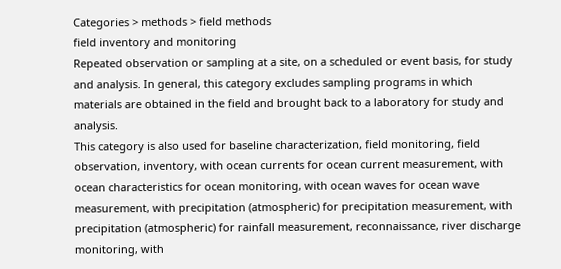Categories > methods > field methods
field inventory and monitoring
Repeated observation or sampling at a site, on a scheduled or event basis, for study and analysis. In general, this category excludes sampling programs in which materials are obtained in the field and brought back to a laboratory for study and analysis.
This category is also used for baseline characterization, field monitoring, field observation, inventory, with ocean currents for ocean current measurement, with ocean characteristics for ocean monitoring, with ocean waves for ocean wave measurement, with precipitation (atmospheric) for precipitation measurement, with precipitation (atmospheric) for rainfall measurement, reconnaissance, river discharge monitoring, with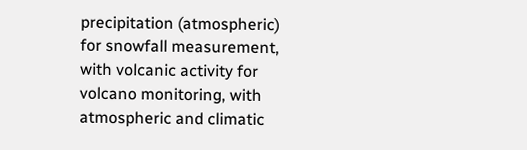precipitation (atmospheric) for snowfall measurement, with volcanic activity for volcano monitoring, with atmospheric and climatic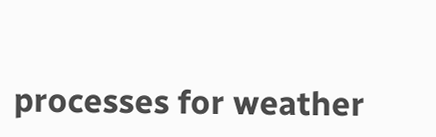processes for weather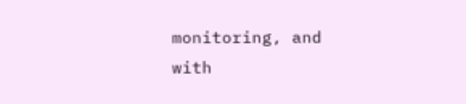monitoring, and with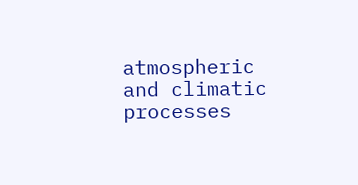atmospheric and climatic processes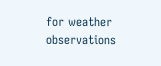for weather observations